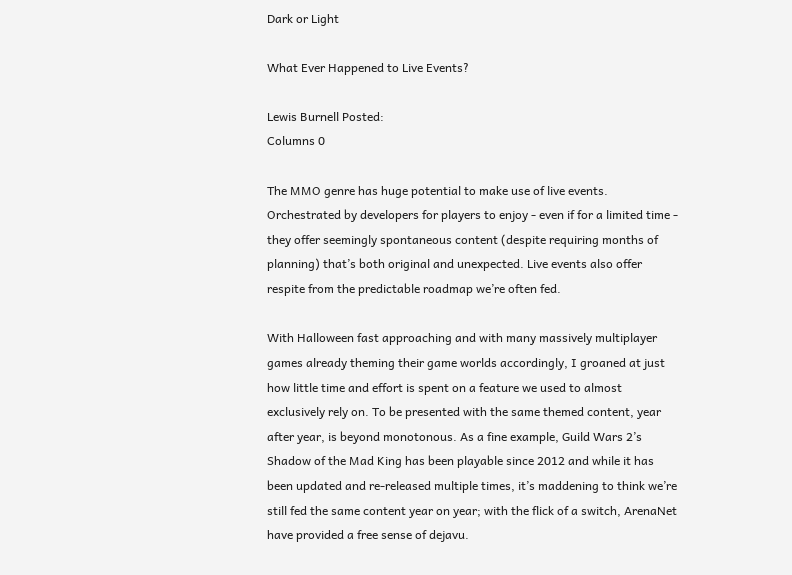Dark or Light

What Ever Happened to Live Events?

Lewis Burnell Posted:
Columns 0

The MMO genre has huge potential to make use of live events. Orchestrated by developers for players to enjoy - even if for a limited time - they offer seemingly spontaneous content (despite requiring months of planning) that’s both original and unexpected. Live events also offer respite from the predictable roadmap we’re often fed.

With Halloween fast approaching and with many massively multiplayer games already theming their game worlds accordingly, I groaned at just how little time and effort is spent on a feature we used to almost exclusively rely on. To be presented with the same themed content, year after year, is beyond monotonous. As a fine example, Guild Wars 2’s Shadow of the Mad King has been playable since 2012 and while it has been updated and re-released multiple times, it’s maddening to think we’re still fed the same content year on year; with the flick of a switch, ArenaNet have provided a free sense of dejavu.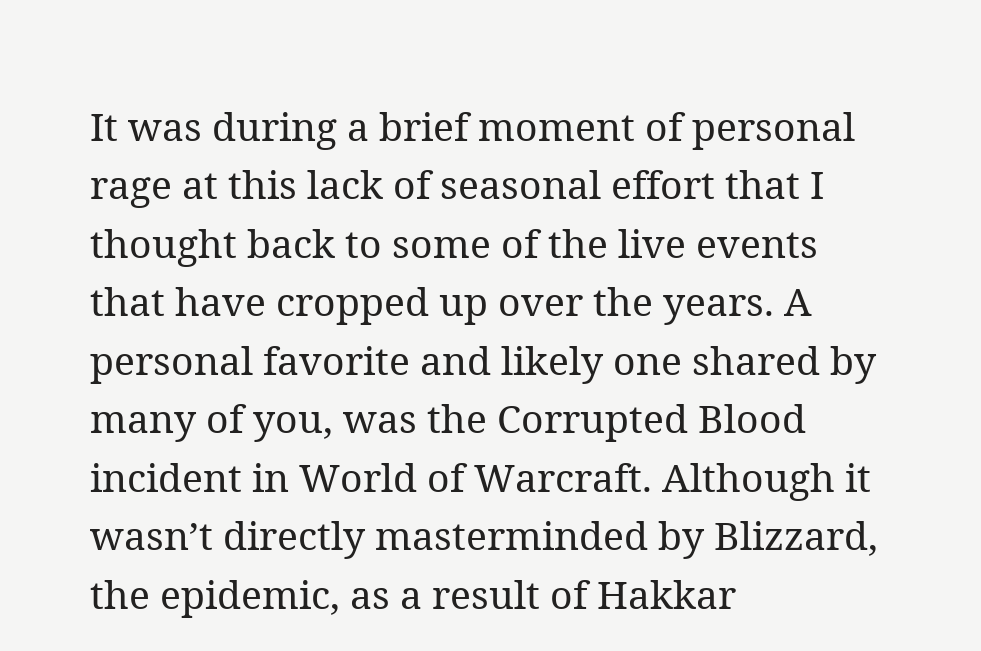It was during a brief moment of personal rage at this lack of seasonal effort that I thought back to some of the live events that have cropped up over the years. A personal favorite and likely one shared by many of you, was the Corrupted Blood incident in World of Warcraft. Although it wasn’t directly masterminded by Blizzard, the epidemic, as a result of Hakkar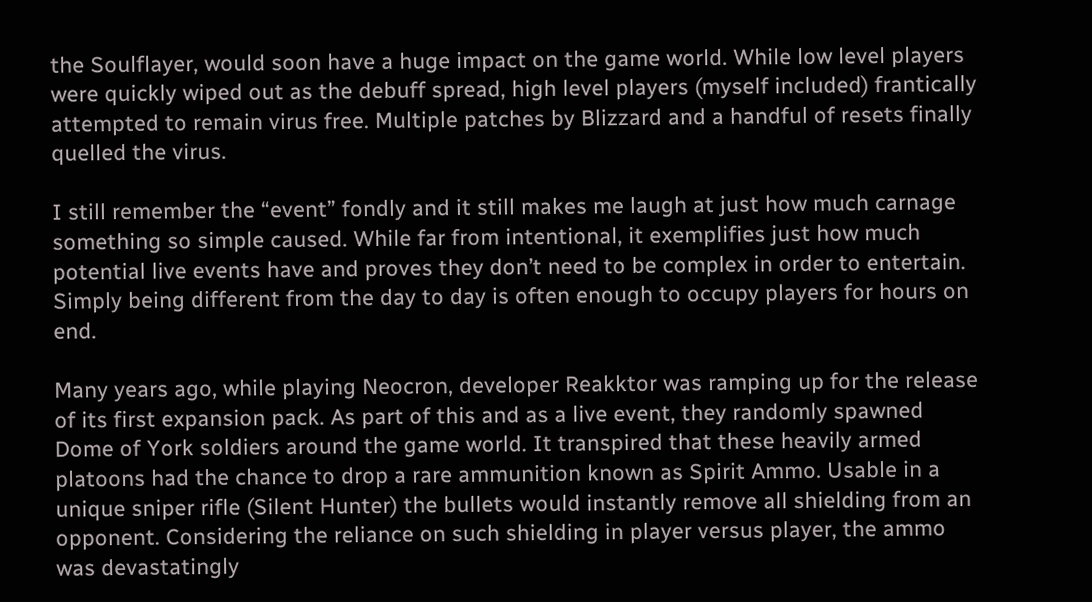the Soulflayer, would soon have a huge impact on the game world. While low level players were quickly wiped out as the debuff spread, high level players (myself included) frantically attempted to remain virus free. Multiple patches by Blizzard and a handful of resets finally quelled the virus.

I still remember the “event” fondly and it still makes me laugh at just how much carnage something so simple caused. While far from intentional, it exemplifies just how much potential live events have and proves they don’t need to be complex in order to entertain. Simply being different from the day to day is often enough to occupy players for hours on end.

Many years ago, while playing Neocron, developer Reakktor was ramping up for the release of its first expansion pack. As part of this and as a live event, they randomly spawned Dome of York soldiers around the game world. It transpired that these heavily armed platoons had the chance to drop a rare ammunition known as Spirit Ammo. Usable in a unique sniper rifle (Silent Hunter) the bullets would instantly remove all shielding from an opponent. Considering the reliance on such shielding in player versus player, the ammo was devastatingly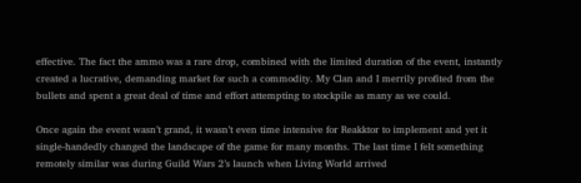effective. The fact the ammo was a rare drop, combined with the limited duration of the event, instantly created a lucrative, demanding market for such a commodity. My Clan and I merrily profited from the bullets and spent a great deal of time and effort attempting to stockpile as many as we could.

Once again the event wasn’t grand, it wasn’t even time intensive for Reakktor to implement and yet it single-handedly changed the landscape of the game for many months. The last time I felt something remotely similar was during Guild Wars 2’s launch when Living World arrived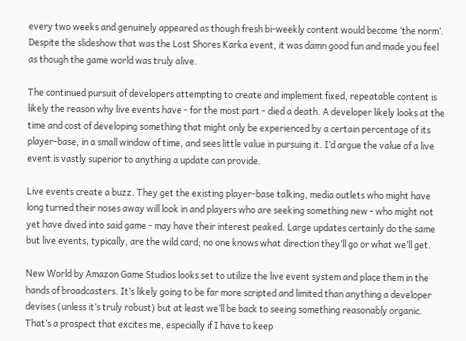every two weeks and genuinely appeared as though fresh bi-weekly content would become ‘the norm’. Despite the slideshow that was the Lost Shores Karka event, it was damn good fun and made you feel as though the game world was truly alive.

The continued pursuit of developers attempting to create and implement fixed, repeatable content is likely the reason why live events have - for the most part - died a death. A developer likely looks at the time and cost of developing something that might only be experienced by a certain percentage of its player-base, in a small window of time, and sees little value in pursuing it. I’d argue the value of a live event is vastly superior to anything a update can provide.

Live events create a buzz. They get the existing player-base talking, media outlets who might have long turned their noses away will look in and players who are seeking something new - who might not yet have dived into said game - may have their interest peaked. Large updates certainly do the same but live events, typically, are the wild card; no one knows what direction they’ll go or what we’ll get.

New World by Amazon Game Studios looks set to utilize the live event system and place them in the hands of broadcasters. It’s likely going to be far more scripted and limited than anything a developer devises (unless it’s truly robust) but at least we’ll be back to seeing something reasonably organic. That’s a prospect that excites me, especially if I have to keep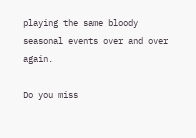playing the same bloody seasonal events over and over again.

Do you miss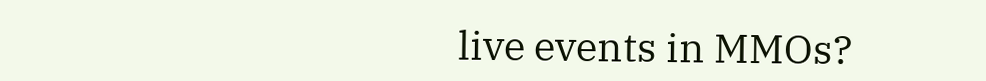live events in MMOs?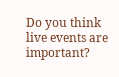Do you think live events are important?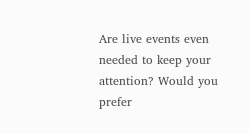Are live events even needed to keep your attention? Would you prefer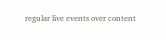regular live events over content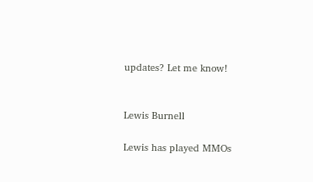updates? Let me know!


Lewis Burnell

Lewis has played MMOs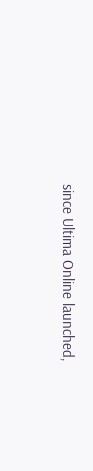since Ultima Online launched,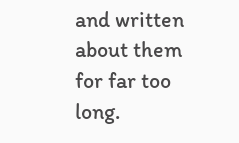and written about them for far too long.